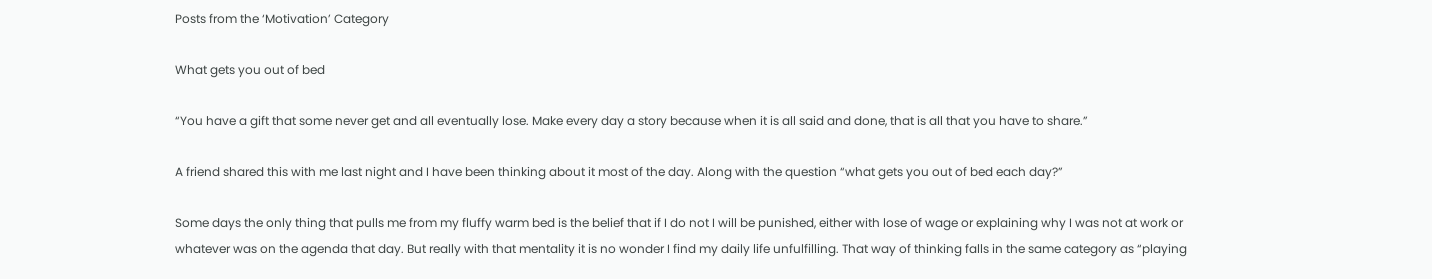Posts from the ‘Motivation’ Category

What gets you out of bed

“You have a gift that some never get and all eventually lose. Make every day a story because when it is all said and done, that is all that you have to share.”

A friend shared this with me last night and I have been thinking about it most of the day. Along with the question “what gets you out of bed each day?”

Some days the only thing that pulls me from my fluffy warm bed is the belief that if I do not I will be punished, either with lose of wage or explaining why I was not at work or whatever was on the agenda that day. But really with that mentality it is no wonder I find my daily life unfulfilling. That way of thinking falls in the same category as “playing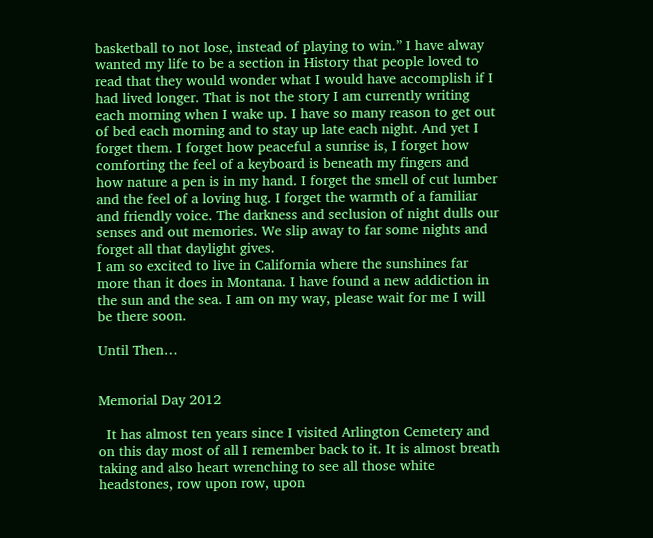basketball to not lose, instead of playing to win.” I have alway wanted my life to be a section in History that people loved to read that they would wonder what I would have accomplish if I had lived longer. That is not the story I am currently writing each morning when I wake up. I have so many reason to get out of bed each morning and to stay up late each night. And yet I forget them. I forget how peaceful a sunrise is, I forget how comforting the feel of a keyboard is beneath my fingers and how nature a pen is in my hand. I forget the smell of cut lumber and the feel of a loving hug. I forget the warmth of a familiar and friendly voice. The darkness and seclusion of night dulls our senses and out memories. We slip away to far some nights and forget all that daylight gives.
I am so excited to live in California where the sunshines far more than it does in Montana. I have found a new addiction in the sun and the sea. I am on my way, please wait for me I will be there soon.

Until Then…


Memorial Day 2012

  It has almost ten years since I visited Arlington Cemetery and on this day most of all I remember back to it. It is almost breath taking and also heart wrenching to see all those white headstones, row upon row, upon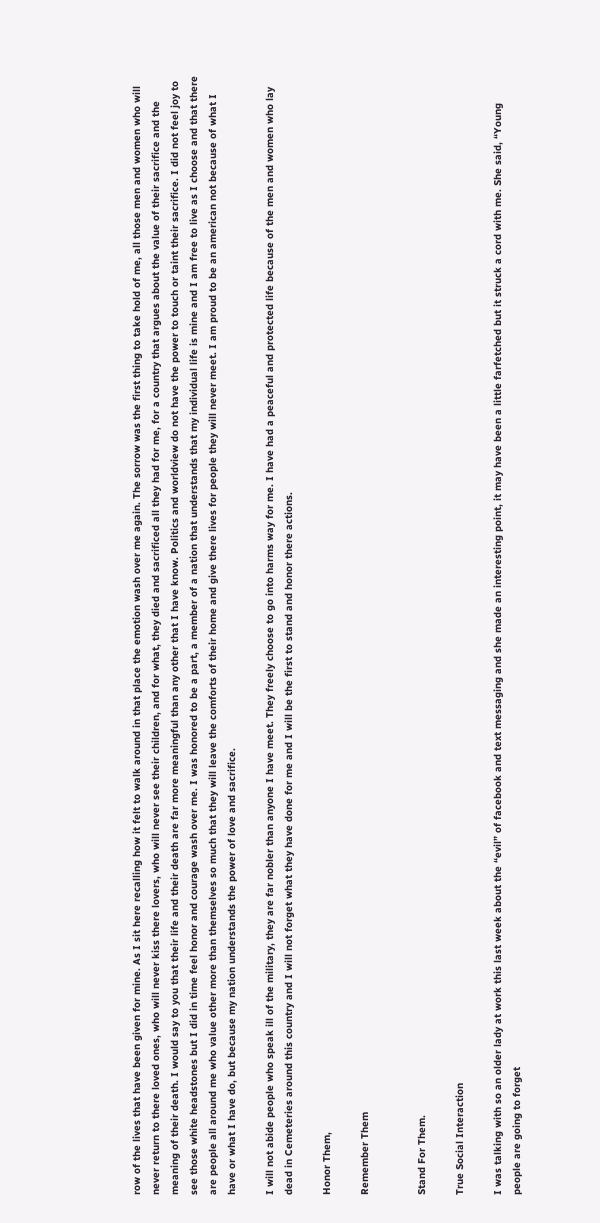row of the lives that have been given for mine. As I sit here recalling how it felt to walk around in that place the emotion wash over me again. The sorrow was the first thing to take hold of me, all those men and women who will never return to there loved ones, who will never kiss there lovers, who will never see their children, and for what, they died and sacrificed all they had for me, for a country that argues about the value of their sacrifice and the meaning of their death. I would say to you that their life and their death are far more meaningful than any other that I have know. Politics and worldview do not have the power to touch or taint their sacrifice. I did not feel joy to see those white headstones but I did in time feel honor and courage wash over me. I was honored to be a part, a member of a nation that understands that my individual life is mine and I am free to live as I choose and that there are people all around me who value other more than themselves so much that they will leave the comforts of their home and give there lives for people they will never meet. I am proud to be an american not because of what I have or what I have do, but because my nation understands the power of love and sacrifice.

I will not abide people who speak ill of the military, they are far nobler than anyone I have meet. They freely choose to go into harms way for me. I have had a peaceful and protected life because of the men and women who lay dead in Cemeteries around this country and I will not forget what they have done for me and I will be the first to stand and honor there actions.

Honor Them,

Remember Them


Stand For Them.

True Social Interaction

I was talking with so an older lady at work this last week about the “evil” of facebook and text messaging and she made an interesting point, it may have been a little farfetched but it struck a cord with me. She said, “Young people are going to forget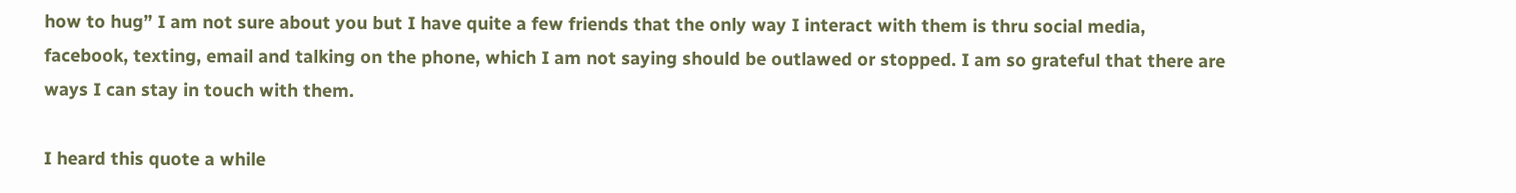how to hug” I am not sure about you but I have quite a few friends that the only way I interact with them is thru social media, facebook, texting, email and talking on the phone, which I am not saying should be outlawed or stopped. I am so grateful that there are ways I can stay in touch with them.

I heard this quote a while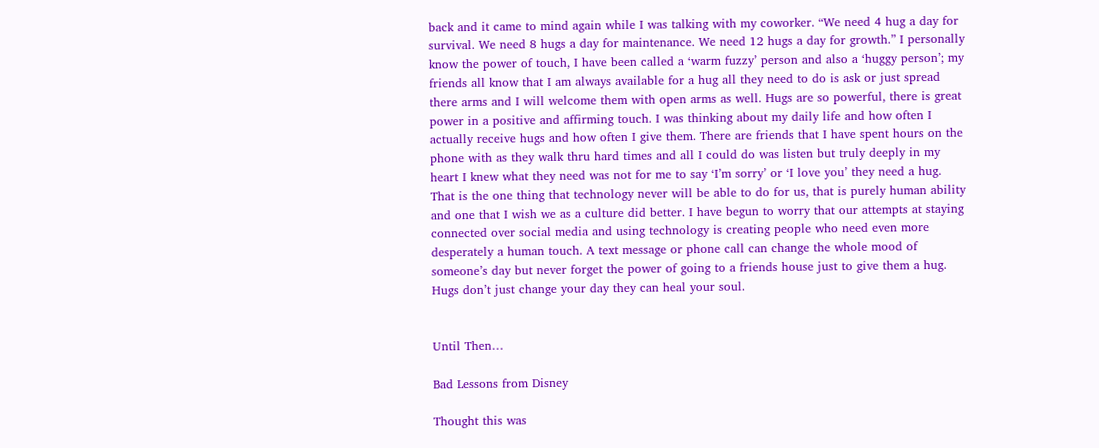back and it came to mind again while I was talking with my coworker. “We need 4 hug a day for survival. We need 8 hugs a day for maintenance. We need 12 hugs a day for growth.” I personally know the power of touch, I have been called a ‘warm fuzzy’ person and also a ‘huggy person’; my friends all know that I am always available for a hug all they need to do is ask or just spread there arms and I will welcome them with open arms as well. Hugs are so powerful, there is great power in a positive and affirming touch. I was thinking about my daily life and how often I actually receive hugs and how often I give them. There are friends that I have spent hours on the phone with as they walk thru hard times and all I could do was listen but truly deeply in my heart I knew what they need was not for me to say ‘I’m sorry’ or ‘I love you’ they need a hug. That is the one thing that technology never will be able to do for us, that is purely human ability and one that I wish we as a culture did better. I have begun to worry that our attempts at staying connected over social media and using technology is creating people who need even more desperately a human touch. A text message or phone call can change the whole mood of someone’s day but never forget the power of going to a friends house just to give them a hug. Hugs don’t just change your day they can heal your soul.


Until Then…

Bad Lessons from Disney

Thought this was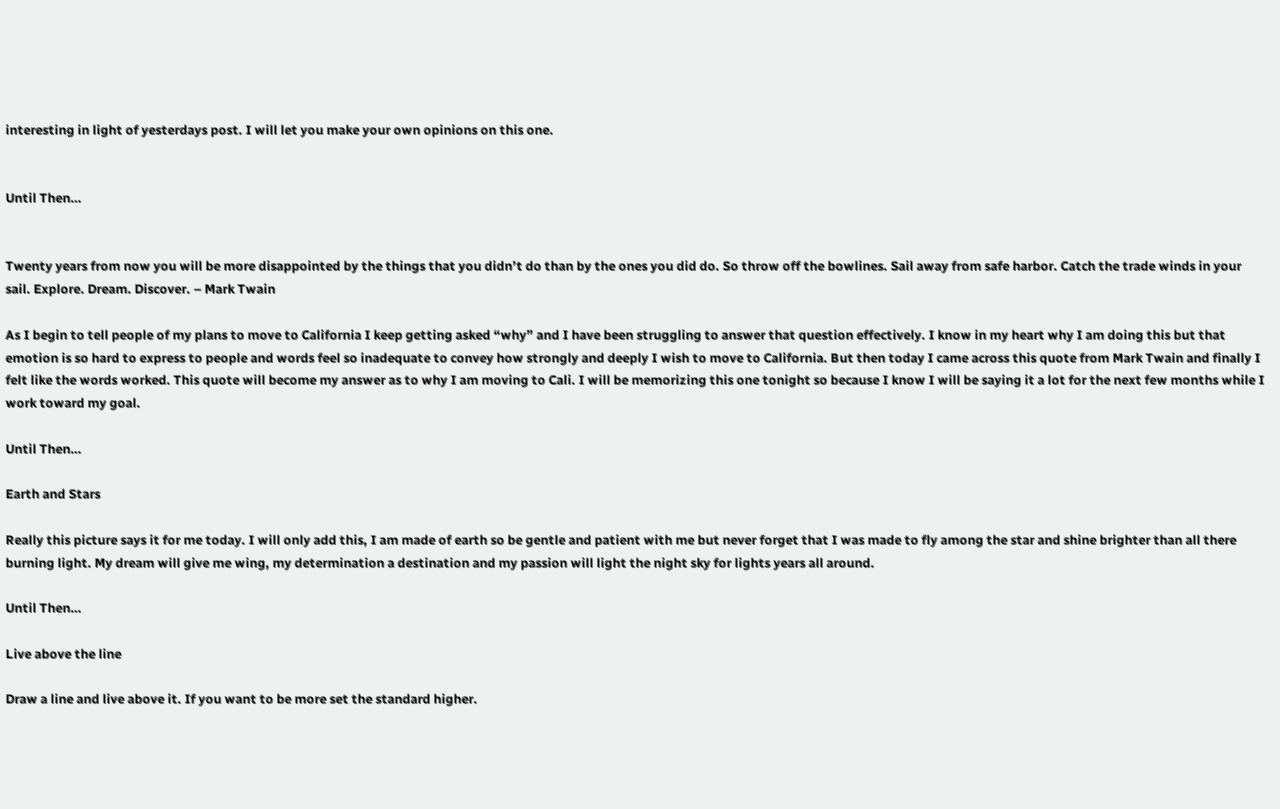interesting in light of yesterdays post. I will let you make your own opinions on this one.


Until Then…


Twenty years from now you will be more disappointed by the things that you didn’t do than by the ones you did do. So throw off the bowlines. Sail away from safe harbor. Catch the trade winds in your sail. Explore. Dream. Discover. – Mark Twain

As I begin to tell people of my plans to move to California I keep getting asked “why” and I have been struggling to answer that question effectively. I know in my heart why I am doing this but that emotion is so hard to express to people and words feel so inadequate to convey how strongly and deeply I wish to move to California. But then today I came across this quote from Mark Twain and finally I felt like the words worked. This quote will become my answer as to why I am moving to Cali. I will be memorizing this one tonight so because I know I will be saying it a lot for the next few months while I work toward my goal.

Until Then…

Earth and Stars

Really this picture says it for me today. I will only add this, I am made of earth so be gentle and patient with me but never forget that I was made to fly among the star and shine brighter than all there burning light. My dream will give me wing, my determination a destination and my passion will light the night sky for lights years all around.

Until Then…

Live above the line

Draw a line and live above it. If you want to be more set the standard higher.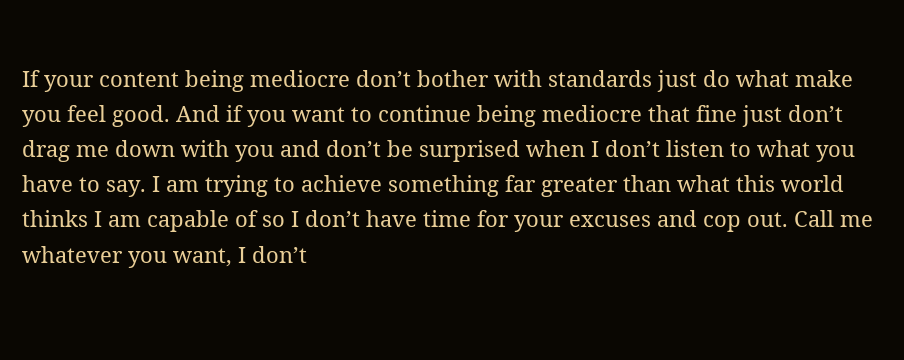If your content being mediocre don’t bother with standards just do what make you feel good. And if you want to continue being mediocre that fine just don’t drag me down with you and don’t be surprised when I don’t listen to what you have to say. I am trying to achieve something far greater than what this world thinks I am capable of so I don’t have time for your excuses and cop out. Call me whatever you want, I don’t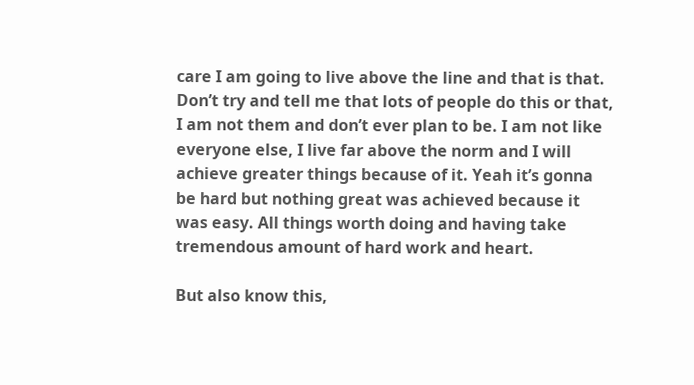care I am going to live above the line and that is that.
Don’t try and tell me that lots of people do this or that, I am not them and don’t ever plan to be. I am not like everyone else, I live far above the norm and I will achieve greater things because of it. Yeah it’s gonna be hard but nothing great was achieved because it was easy. All things worth doing and having take tremendous amount of hard work and heart.

But also know this,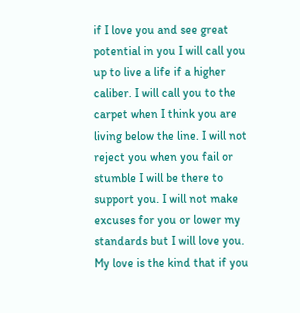if I love you and see great potential in you I will call you up to live a life if a higher caliber. I will call you to the carpet when I think you are living below the line. I will not reject you when you fail or stumble I will be there to support you. I will not make excuses for you or lower my standards but I will love you. My love is the kind that if you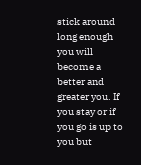stick around long enough you will become a better and greater you. If you stay or if you go is up to you but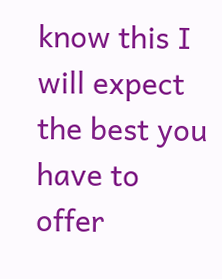know this I will expect the best you have to offer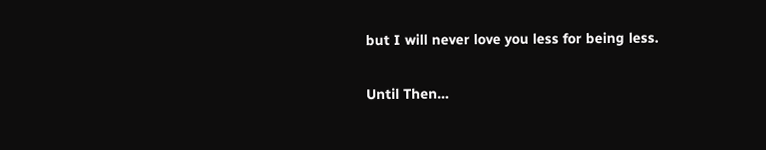but I will never love you less for being less.

Until Then…